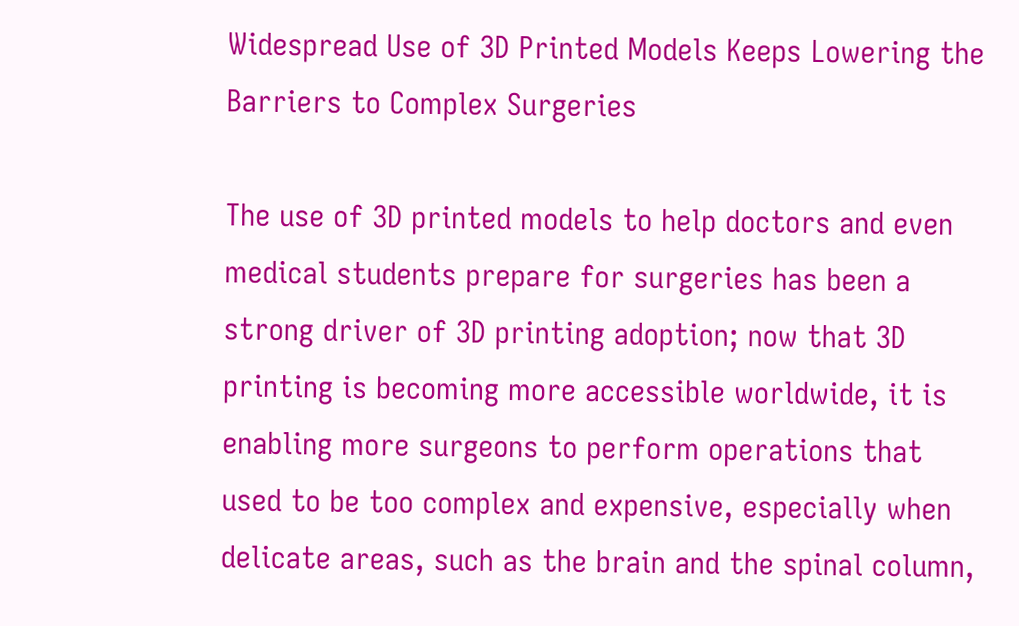Widespread Use of 3D Printed Models Keeps Lowering the Barriers to Complex Surgeries

The use of 3D printed models to help doctors and even medical students prepare for surgeries has been a strong driver of 3D printing adoption; now that 3D printing is becoming more accessible worldwide, it is enabling more surgeons to perform operations that used to be too complex and expensive, especially when delicate areas, such as the brain and the spinal column,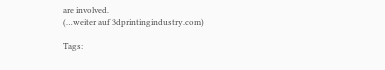are involved.
(…weiter auf 3dprintingindustry.com)

Tags: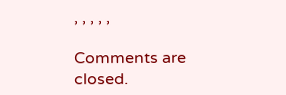, , , , ,

Comments are closed.